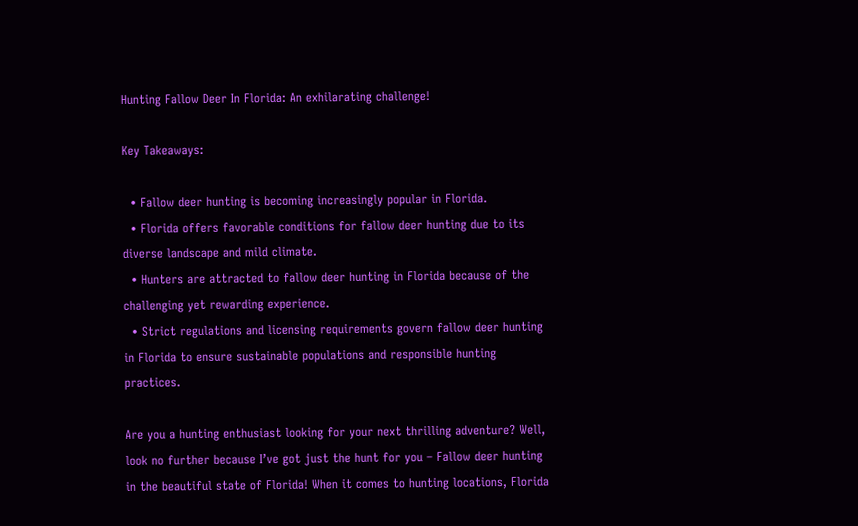Hunting Fallow Deer In Florida: An exhilarating challenge!

Key Takeaways:

  • Fallow deer hunting is becoming increasingly popular in Florida.
  • Florida offers favorable conditions for fallow deer hunting due to its diverse landscape and mild climate.
  • Hunters are attracted to fallow deer hunting in Florida because of the challenging yet rewarding experience.
  • Strict regulations and licensing requirements govern fallow deer hunting in Florida to ensure sustainable populations and responsible hunting practices.

Are you a hunting enthusiast looking for your next thrilling adventure? Well, look no further because I’ve got just the hunt for you – Fallow deer hunting in the beautiful state of Florida! When it comes to hunting locations, Florida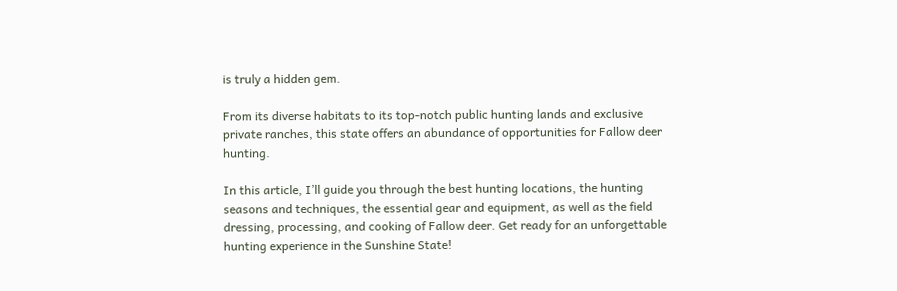is truly a hidden gem.

From its diverse habitats to its top-notch public hunting lands and exclusive private ranches, this state offers an abundance of opportunities for Fallow deer hunting.

In this article, I’ll guide you through the best hunting locations, the hunting seasons and techniques, the essential gear and equipment, as well as the field dressing, processing, and cooking of Fallow deer. Get ready for an unforgettable hunting experience in the Sunshine State!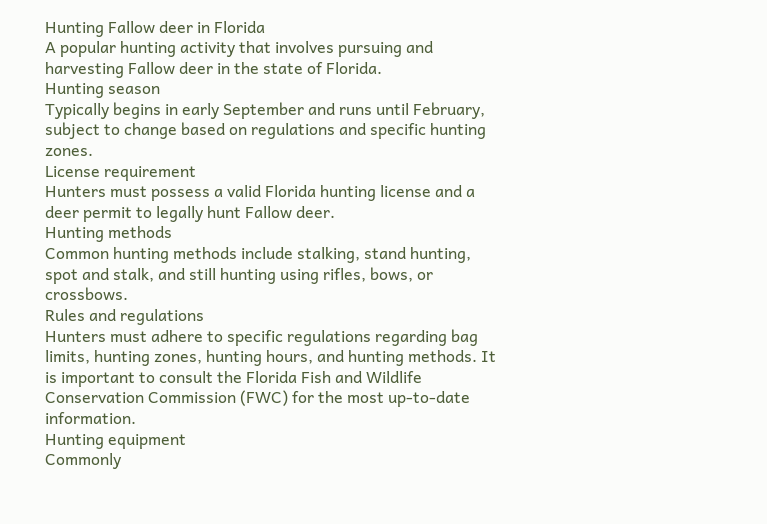Hunting Fallow deer in Florida
A popular hunting activity that involves pursuing and harvesting Fallow deer in the state of Florida.
Hunting season
Typically begins in early September and runs until February, subject to change based on regulations and specific hunting zones.
License requirement
Hunters must possess a valid Florida hunting license and a deer permit to legally hunt Fallow deer.
Hunting methods
Common hunting methods include stalking, stand hunting, spot and stalk, and still hunting using rifles, bows, or crossbows.
Rules and regulations
Hunters must adhere to specific regulations regarding bag limits, hunting zones, hunting hours, and hunting methods. It is important to consult the Florida Fish and Wildlife Conservation Commission (FWC) for the most up-to-date information.
Hunting equipment
Commonly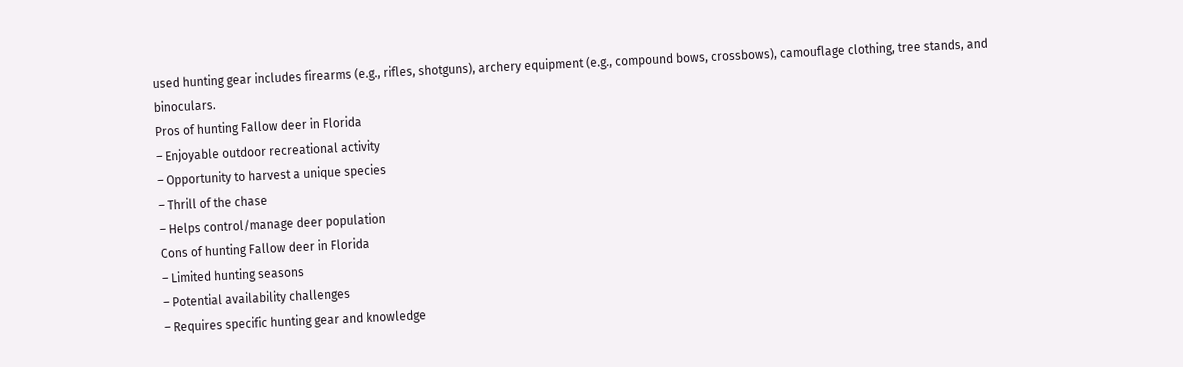used hunting gear includes firearms (e.g., rifles, shotguns), archery equipment (e.g., compound bows, crossbows), camouflage clothing, tree stands, and binoculars.
Pros of hunting Fallow deer in Florida
– Enjoyable outdoor recreational activity
– Opportunity to harvest a unique species
– Thrill of the chase
– Helps control/manage deer population
Cons of hunting Fallow deer in Florida
– Limited hunting seasons
– Potential availability challenges
– Requires specific hunting gear and knowledge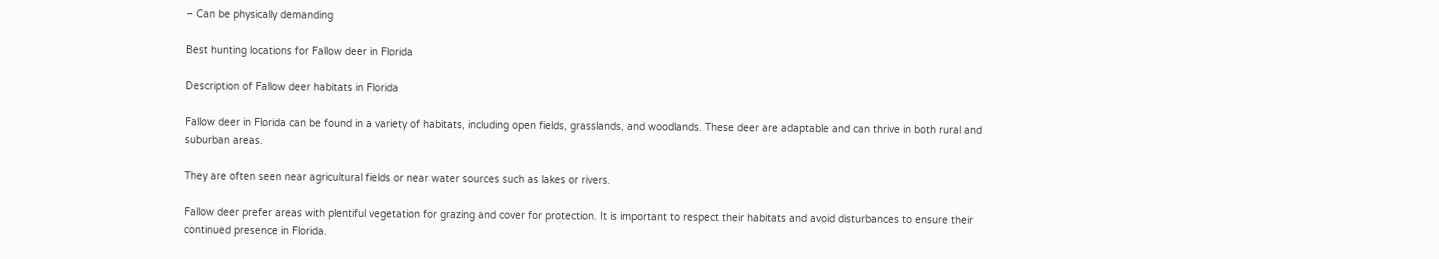– Can be physically demanding

Best hunting locations for Fallow deer in Florida

Description of Fallow deer habitats in Florida

Fallow deer in Florida can be found in a variety of habitats, including open fields, grasslands, and woodlands. These deer are adaptable and can thrive in both rural and suburban areas.

They are often seen near agricultural fields or near water sources such as lakes or rivers.

Fallow deer prefer areas with plentiful vegetation for grazing and cover for protection. It is important to respect their habitats and avoid disturbances to ensure their continued presence in Florida.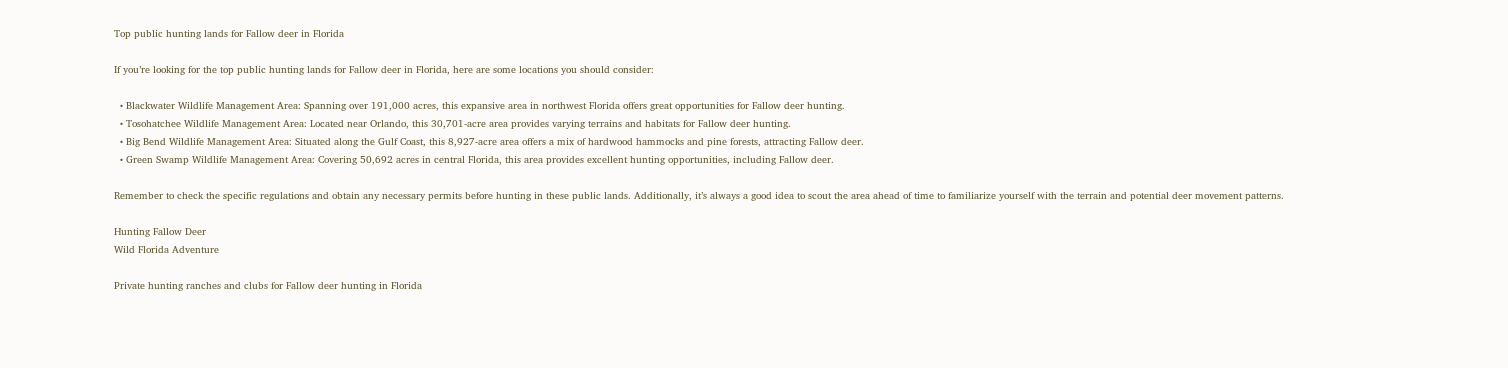Top public hunting lands for Fallow deer in Florida

If you’re looking for the top public hunting lands for Fallow deer in Florida, here are some locations you should consider:

  • Blackwater Wildlife Management Area: Spanning over 191,000 acres, this expansive area in northwest Florida offers great opportunities for Fallow deer hunting.
  • Tosohatchee Wildlife Management Area: Located near Orlando, this 30,701-acre area provides varying terrains and habitats for Fallow deer hunting.
  • Big Bend Wildlife Management Area: Situated along the Gulf Coast, this 8,927-acre area offers a mix of hardwood hammocks and pine forests, attracting Fallow deer.
  • Green Swamp Wildlife Management Area: Covering 50,692 acres in central Florida, this area provides excellent hunting opportunities, including Fallow deer.

Remember to check the specific regulations and obtain any necessary permits before hunting in these public lands. Additionally, it’s always a good idea to scout the area ahead of time to familiarize yourself with the terrain and potential deer movement patterns.

Hunting Fallow Deer
Wild Florida Adventure

Private hunting ranches and clubs for Fallow deer hunting in Florida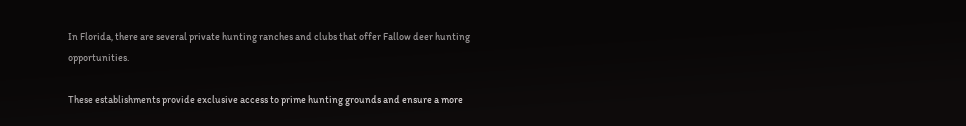In Florida, there are several private hunting ranches and clubs that offer Fallow deer hunting opportunities.

These establishments provide exclusive access to prime hunting grounds and ensure a more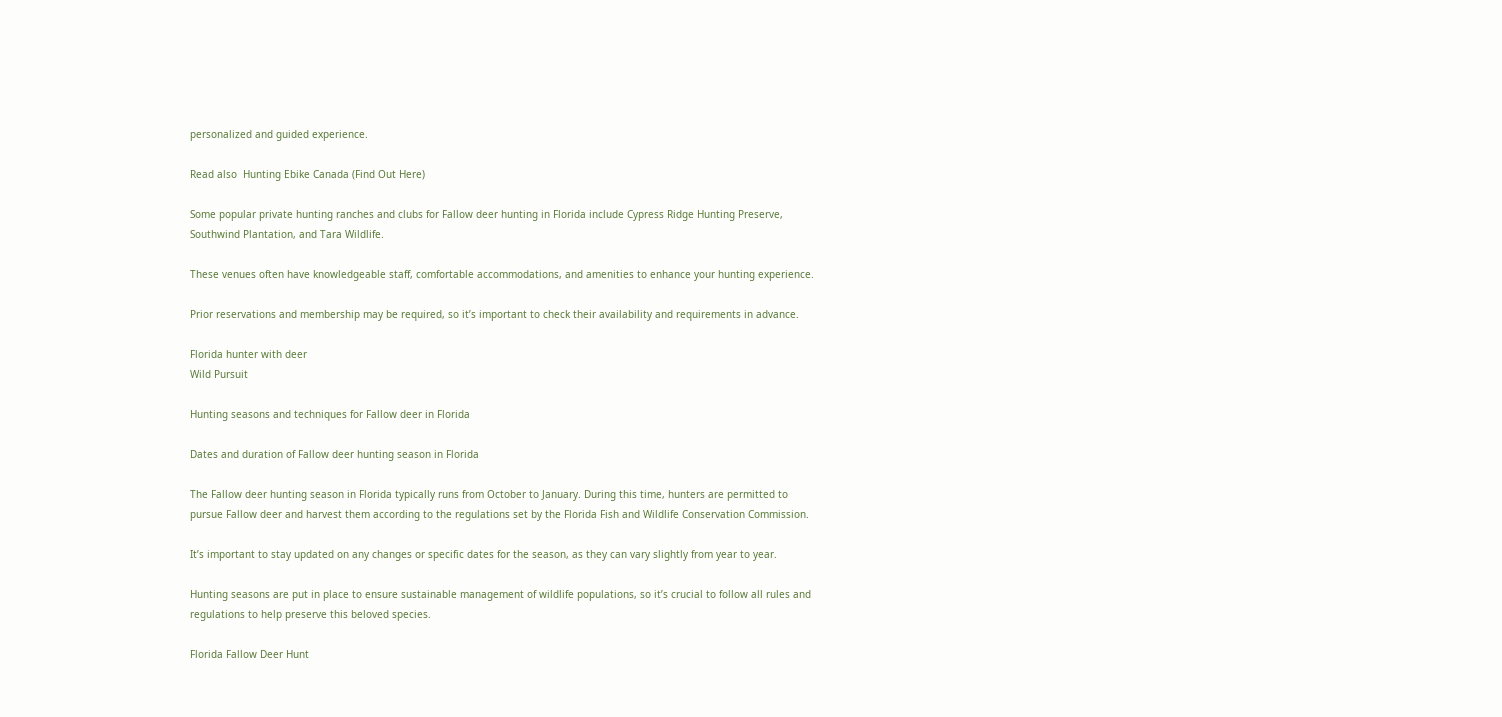personalized and guided experience.

Read also  Hunting Ebike Canada (Find Out Here)

Some popular private hunting ranches and clubs for Fallow deer hunting in Florida include Cypress Ridge Hunting Preserve, Southwind Plantation, and Tara Wildlife.

These venues often have knowledgeable staff, comfortable accommodations, and amenities to enhance your hunting experience.

Prior reservations and membership may be required, so it’s important to check their availability and requirements in advance.

Florida hunter with deer
Wild Pursuit

Hunting seasons and techniques for Fallow deer in Florida

Dates and duration of Fallow deer hunting season in Florida

The Fallow deer hunting season in Florida typically runs from October to January. During this time, hunters are permitted to pursue Fallow deer and harvest them according to the regulations set by the Florida Fish and Wildlife Conservation Commission.

It’s important to stay updated on any changes or specific dates for the season, as they can vary slightly from year to year.

Hunting seasons are put in place to ensure sustainable management of wildlife populations, so it’s crucial to follow all rules and regulations to help preserve this beloved species.

Florida Fallow Deer Hunt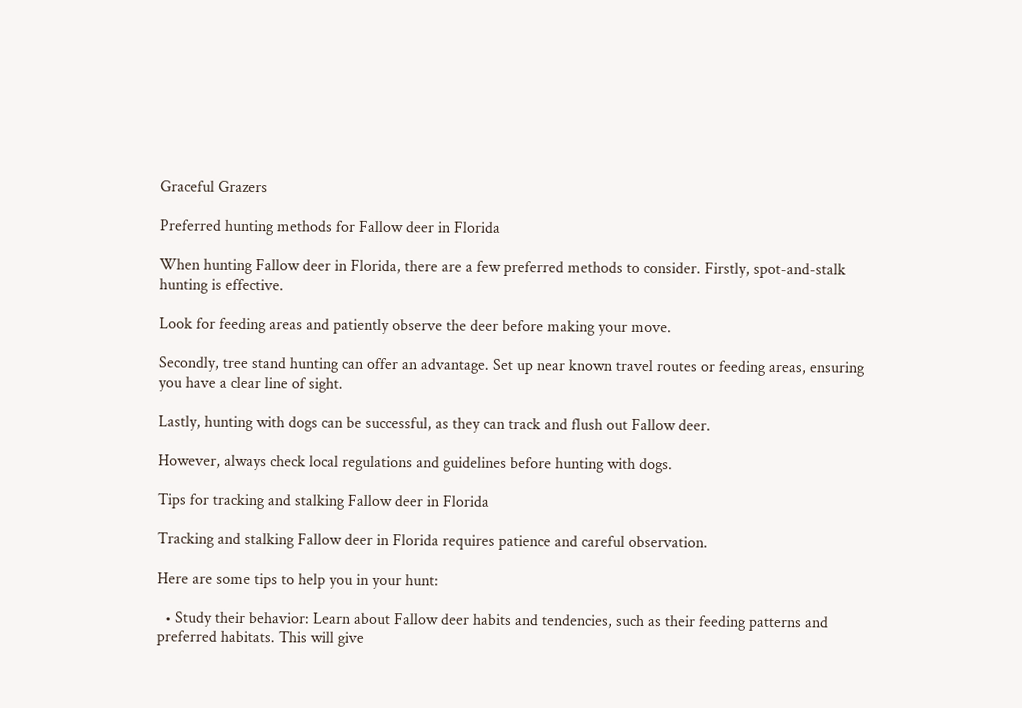Graceful Grazers

Preferred hunting methods for Fallow deer in Florida

When hunting Fallow deer in Florida, there are a few preferred methods to consider. Firstly, spot-and-stalk hunting is effective.

Look for feeding areas and patiently observe the deer before making your move.

Secondly, tree stand hunting can offer an advantage. Set up near known travel routes or feeding areas, ensuring you have a clear line of sight.

Lastly, hunting with dogs can be successful, as they can track and flush out Fallow deer.

However, always check local regulations and guidelines before hunting with dogs.

Tips for tracking and stalking Fallow deer in Florida

Tracking and stalking Fallow deer in Florida requires patience and careful observation.

Here are some tips to help you in your hunt:

  • Study their behavior: Learn about Fallow deer habits and tendencies, such as their feeding patterns and preferred habitats. This will give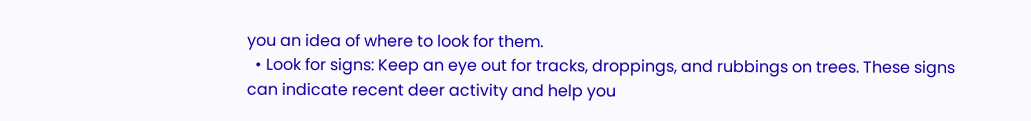you an idea of where to look for them.
  • Look for signs: Keep an eye out for tracks, droppings, and rubbings on trees. These signs can indicate recent deer activity and help you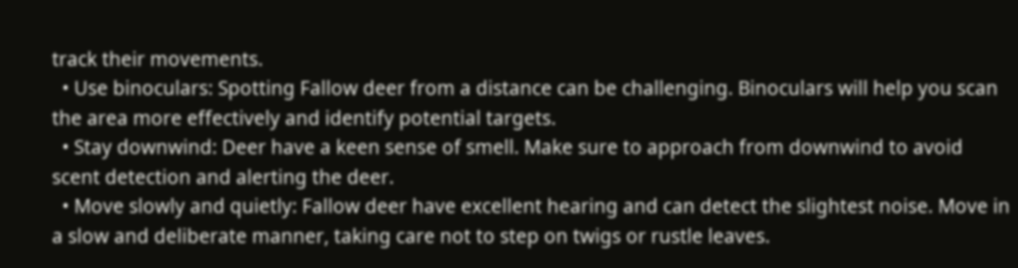track their movements.
  • Use binoculars: Spotting Fallow deer from a distance can be challenging. Binoculars will help you scan the area more effectively and identify potential targets.
  • Stay downwind: Deer have a keen sense of smell. Make sure to approach from downwind to avoid scent detection and alerting the deer.
  • Move slowly and quietly: Fallow deer have excellent hearing and can detect the slightest noise. Move in a slow and deliberate manner, taking care not to step on twigs or rustle leaves.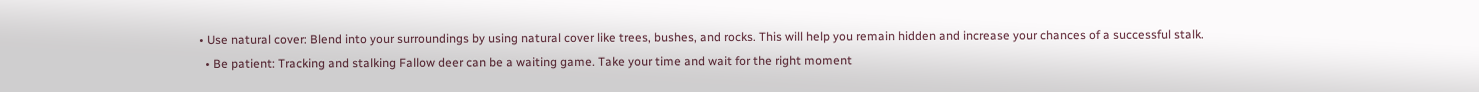• Use natural cover: Blend into your surroundings by using natural cover like trees, bushes, and rocks. This will help you remain hidden and increase your chances of a successful stalk.
  • Be patient: Tracking and stalking Fallow deer can be a waiting game. Take your time and wait for the right moment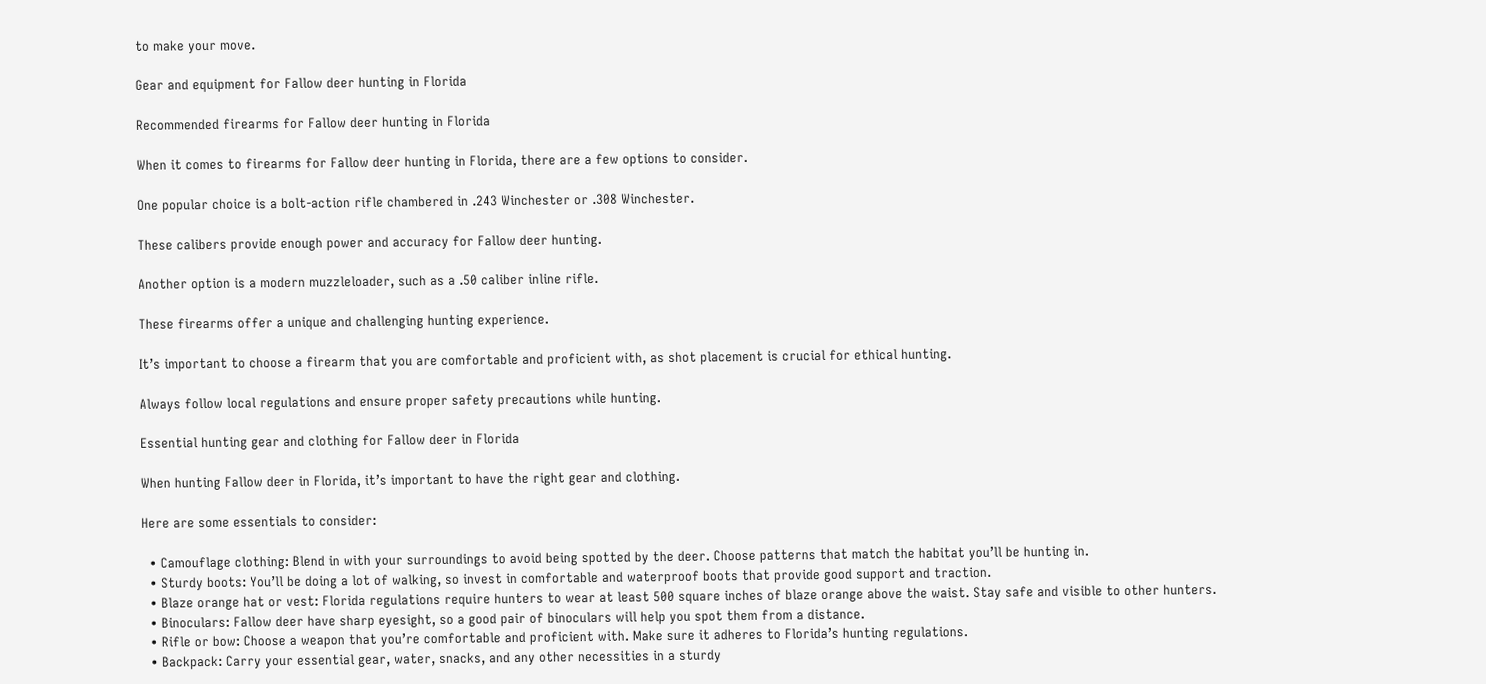to make your move.

Gear and equipment for Fallow deer hunting in Florida

Recommended firearms for Fallow deer hunting in Florida

When it comes to firearms for Fallow deer hunting in Florida, there are a few options to consider.

One popular choice is a bolt-action rifle chambered in .243 Winchester or .308 Winchester.

These calibers provide enough power and accuracy for Fallow deer hunting.

Another option is a modern muzzleloader, such as a .50 caliber inline rifle.

These firearms offer a unique and challenging hunting experience.

It’s important to choose a firearm that you are comfortable and proficient with, as shot placement is crucial for ethical hunting.

Always follow local regulations and ensure proper safety precautions while hunting.

Essential hunting gear and clothing for Fallow deer in Florida

When hunting Fallow deer in Florida, it’s important to have the right gear and clothing.

Here are some essentials to consider:

  • Camouflage clothing: Blend in with your surroundings to avoid being spotted by the deer. Choose patterns that match the habitat you’ll be hunting in.
  • Sturdy boots: You’ll be doing a lot of walking, so invest in comfortable and waterproof boots that provide good support and traction.
  • Blaze orange hat or vest: Florida regulations require hunters to wear at least 500 square inches of blaze orange above the waist. Stay safe and visible to other hunters.
  • Binoculars: Fallow deer have sharp eyesight, so a good pair of binoculars will help you spot them from a distance.
  • Rifle or bow: Choose a weapon that you’re comfortable and proficient with. Make sure it adheres to Florida’s hunting regulations.
  • Backpack: Carry your essential gear, water, snacks, and any other necessities in a sturdy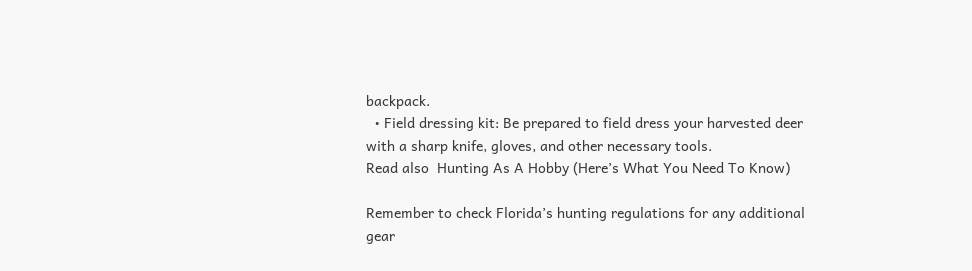backpack.
  • Field dressing kit: Be prepared to field dress your harvested deer with a sharp knife, gloves, and other necessary tools.
Read also  Hunting As A Hobby (Here’s What You Need To Know)

Remember to check Florida’s hunting regulations for any additional gear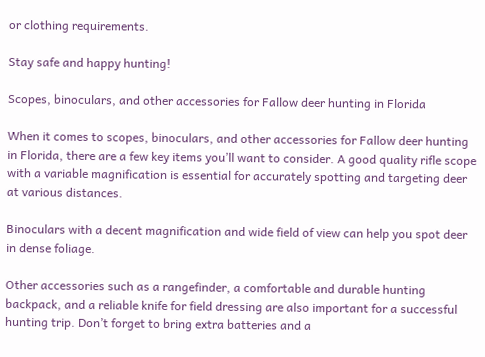or clothing requirements.

Stay safe and happy hunting!

Scopes, binoculars, and other accessories for Fallow deer hunting in Florida

When it comes to scopes, binoculars, and other accessories for Fallow deer hunting in Florida, there are a few key items you’ll want to consider. A good quality rifle scope with a variable magnification is essential for accurately spotting and targeting deer at various distances.

Binoculars with a decent magnification and wide field of view can help you spot deer in dense foliage.

Other accessories such as a rangefinder, a comfortable and durable hunting backpack, and a reliable knife for field dressing are also important for a successful hunting trip. Don’t forget to bring extra batteries and a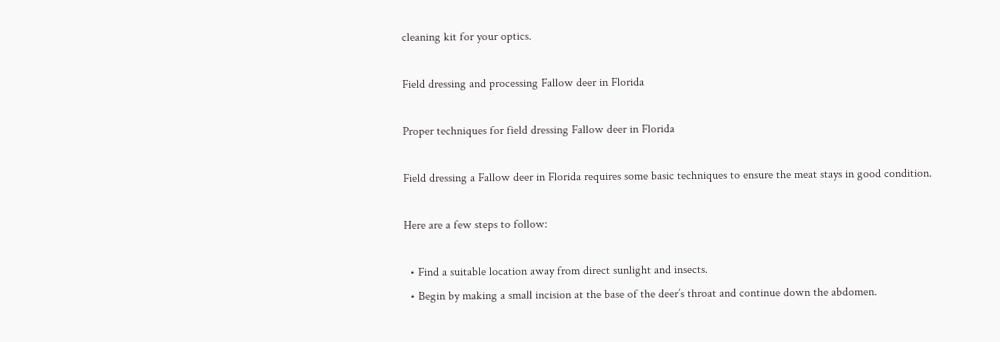cleaning kit for your optics.

Field dressing and processing Fallow deer in Florida

Proper techniques for field dressing Fallow deer in Florida

Field dressing a Fallow deer in Florida requires some basic techniques to ensure the meat stays in good condition.

Here are a few steps to follow:

  • Find a suitable location away from direct sunlight and insects.
  • Begin by making a small incision at the base of the deer’s throat and continue down the abdomen.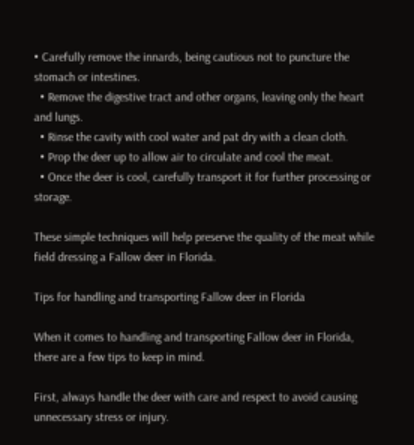• Carefully remove the innards, being cautious not to puncture the stomach or intestines.
  • Remove the digestive tract and other organs, leaving only the heart and lungs.
  • Rinse the cavity with cool water and pat dry with a clean cloth.
  • Prop the deer up to allow air to circulate and cool the meat.
  • Once the deer is cool, carefully transport it for further processing or storage.

These simple techniques will help preserve the quality of the meat while field dressing a Fallow deer in Florida.

Tips for handling and transporting Fallow deer in Florida

When it comes to handling and transporting Fallow deer in Florida, there are a few tips to keep in mind.

First, always handle the deer with care and respect to avoid causing unnecessary stress or injury.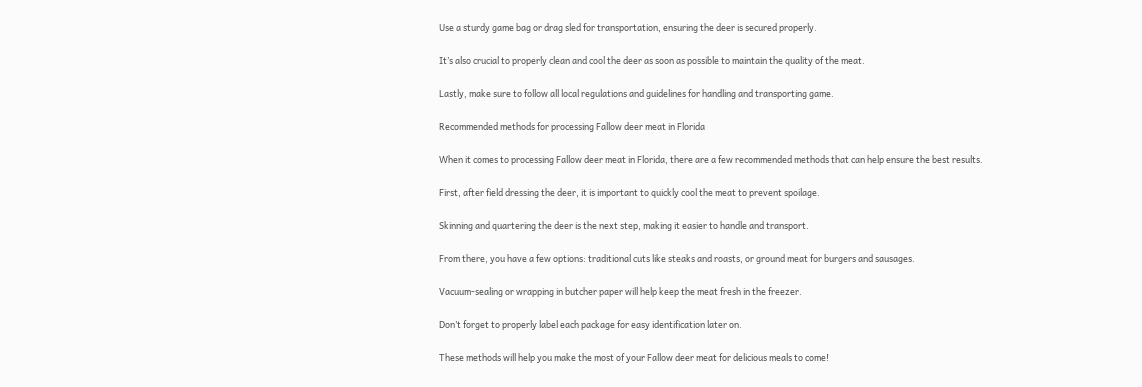Use a sturdy game bag or drag sled for transportation, ensuring the deer is secured properly.

It’s also crucial to properly clean and cool the deer as soon as possible to maintain the quality of the meat.

Lastly, make sure to follow all local regulations and guidelines for handling and transporting game.

Recommended methods for processing Fallow deer meat in Florida

When it comes to processing Fallow deer meat in Florida, there are a few recommended methods that can help ensure the best results.

First, after field dressing the deer, it is important to quickly cool the meat to prevent spoilage.

Skinning and quartering the deer is the next step, making it easier to handle and transport.

From there, you have a few options: traditional cuts like steaks and roasts, or ground meat for burgers and sausages.

Vacuum-sealing or wrapping in butcher paper will help keep the meat fresh in the freezer.

Don’t forget to properly label each package for easy identification later on.

These methods will help you make the most of your Fallow deer meat for delicious meals to come!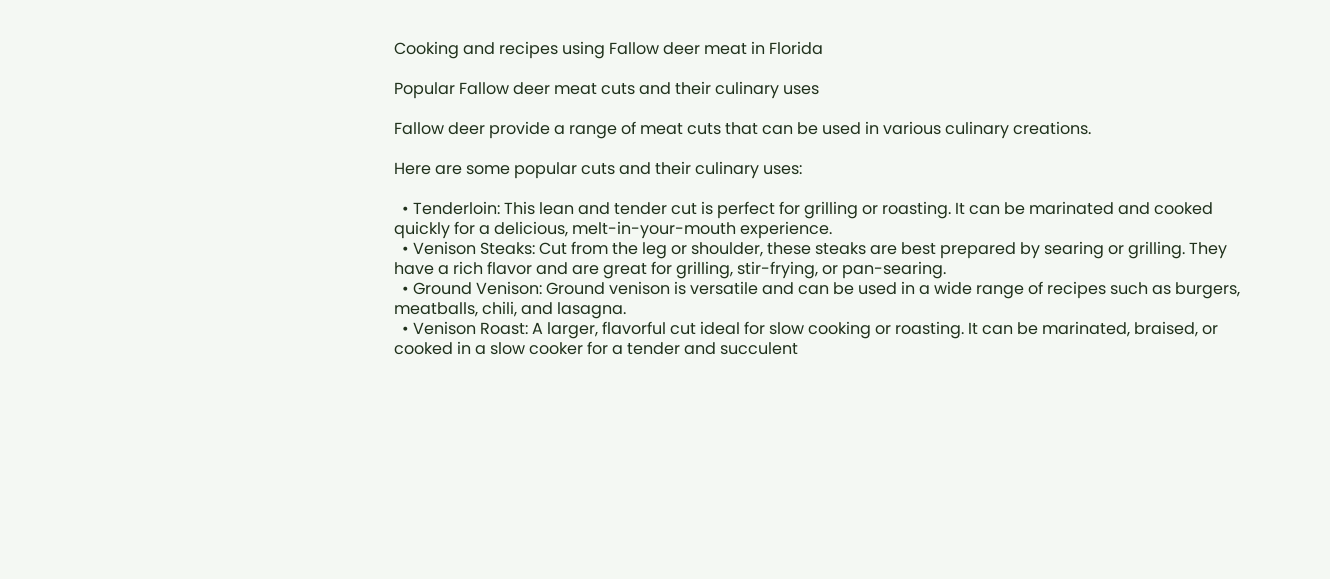Cooking and recipes using Fallow deer meat in Florida

Popular Fallow deer meat cuts and their culinary uses

Fallow deer provide a range of meat cuts that can be used in various culinary creations.

Here are some popular cuts and their culinary uses:

  • Tenderloin: This lean and tender cut is perfect for grilling or roasting. It can be marinated and cooked quickly for a delicious, melt-in-your-mouth experience.
  • Venison Steaks: Cut from the leg or shoulder, these steaks are best prepared by searing or grilling. They have a rich flavor and are great for grilling, stir-frying, or pan-searing.
  • Ground Venison: Ground venison is versatile and can be used in a wide range of recipes such as burgers, meatballs, chili, and lasagna.
  • Venison Roast: A larger, flavorful cut ideal for slow cooking or roasting. It can be marinated, braised, or cooked in a slow cooker for a tender and succulent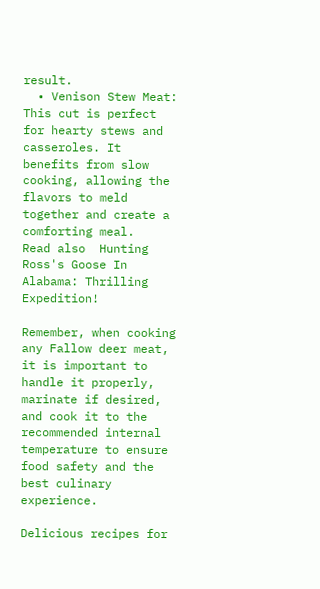result.
  • Venison Stew Meat: This cut is perfect for hearty stews and casseroles. It benefits from slow cooking, allowing the flavors to meld together and create a comforting meal.
Read also  Hunting Ross's Goose In Alabama: Thrilling Expedition!

Remember, when cooking any Fallow deer meat, it is important to handle it properly, marinate if desired, and cook it to the recommended internal temperature to ensure food safety and the best culinary experience.

Delicious recipes for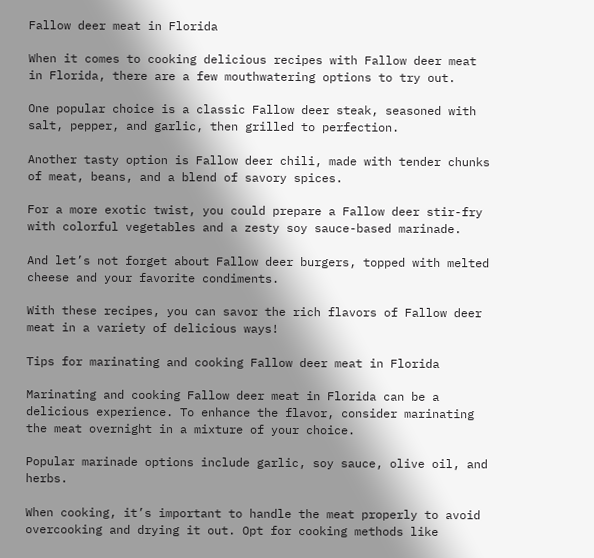Fallow deer meat in Florida

When it comes to cooking delicious recipes with Fallow deer meat in Florida, there are a few mouthwatering options to try out.

One popular choice is a classic Fallow deer steak, seasoned with salt, pepper, and garlic, then grilled to perfection.

Another tasty option is Fallow deer chili, made with tender chunks of meat, beans, and a blend of savory spices.

For a more exotic twist, you could prepare a Fallow deer stir-fry with colorful vegetables and a zesty soy sauce-based marinade.

And let’s not forget about Fallow deer burgers, topped with melted cheese and your favorite condiments.

With these recipes, you can savor the rich flavors of Fallow deer meat in a variety of delicious ways!

Tips for marinating and cooking Fallow deer meat in Florida

Marinating and cooking Fallow deer meat in Florida can be a delicious experience. To enhance the flavor, consider marinating the meat overnight in a mixture of your choice.

Popular marinade options include garlic, soy sauce, olive oil, and herbs.

When cooking, it’s important to handle the meat properly to avoid overcooking and drying it out. Opt for cooking methods like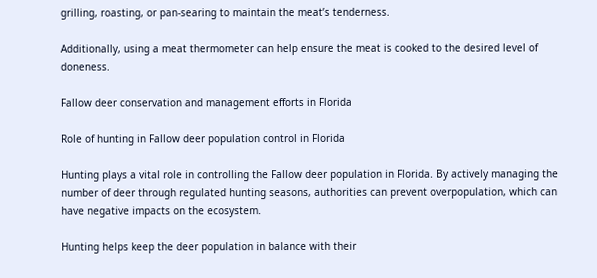grilling, roasting, or pan-searing to maintain the meat’s tenderness.

Additionally, using a meat thermometer can help ensure the meat is cooked to the desired level of doneness.

Fallow deer conservation and management efforts in Florida

Role of hunting in Fallow deer population control in Florida

Hunting plays a vital role in controlling the Fallow deer population in Florida. By actively managing the number of deer through regulated hunting seasons, authorities can prevent overpopulation, which can have negative impacts on the ecosystem.

Hunting helps keep the deer population in balance with their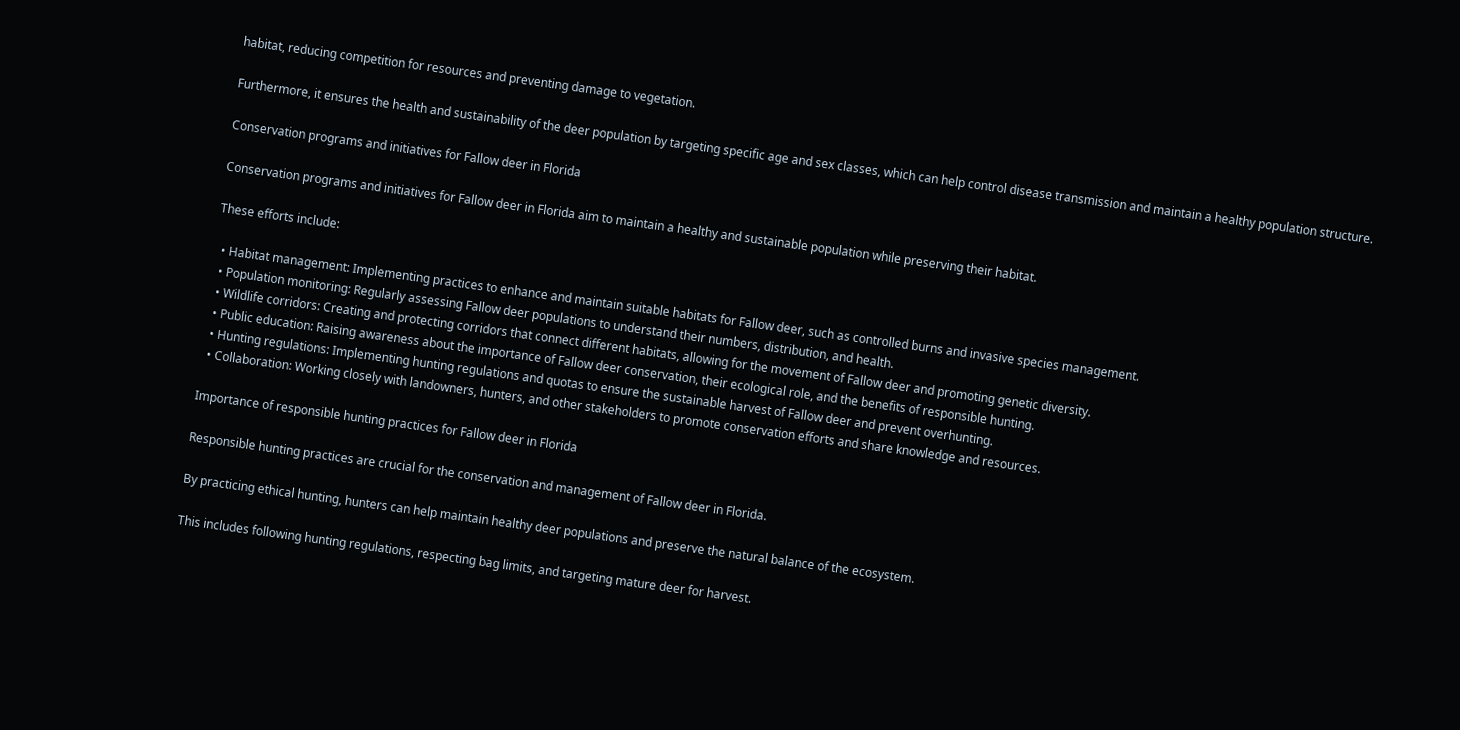habitat, reducing competition for resources and preventing damage to vegetation.

Furthermore, it ensures the health and sustainability of the deer population by targeting specific age and sex classes, which can help control disease transmission and maintain a healthy population structure.

Conservation programs and initiatives for Fallow deer in Florida

Conservation programs and initiatives for Fallow deer in Florida aim to maintain a healthy and sustainable population while preserving their habitat.

These efforts include:

  • Habitat management: Implementing practices to enhance and maintain suitable habitats for Fallow deer, such as controlled burns and invasive species management.
  • Population monitoring: Regularly assessing Fallow deer populations to understand their numbers, distribution, and health.
  • Wildlife corridors: Creating and protecting corridors that connect different habitats, allowing for the movement of Fallow deer and promoting genetic diversity.
  • Public education: Raising awareness about the importance of Fallow deer conservation, their ecological role, and the benefits of responsible hunting.
  • Hunting regulations: Implementing hunting regulations and quotas to ensure the sustainable harvest of Fallow deer and prevent overhunting.
  • Collaboration: Working closely with landowners, hunters, and other stakeholders to promote conservation efforts and share knowledge and resources.

Importance of responsible hunting practices for Fallow deer in Florida

Responsible hunting practices are crucial for the conservation and management of Fallow deer in Florida.

By practicing ethical hunting, hunters can help maintain healthy deer populations and preserve the natural balance of the ecosystem.

This includes following hunting regulations, respecting bag limits, and targeting mature deer for harvest.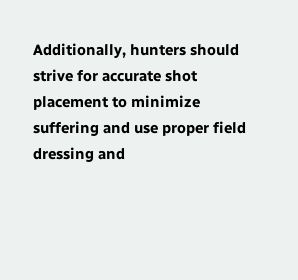Additionally, hunters should strive for accurate shot placement to minimize suffering and use proper field dressing and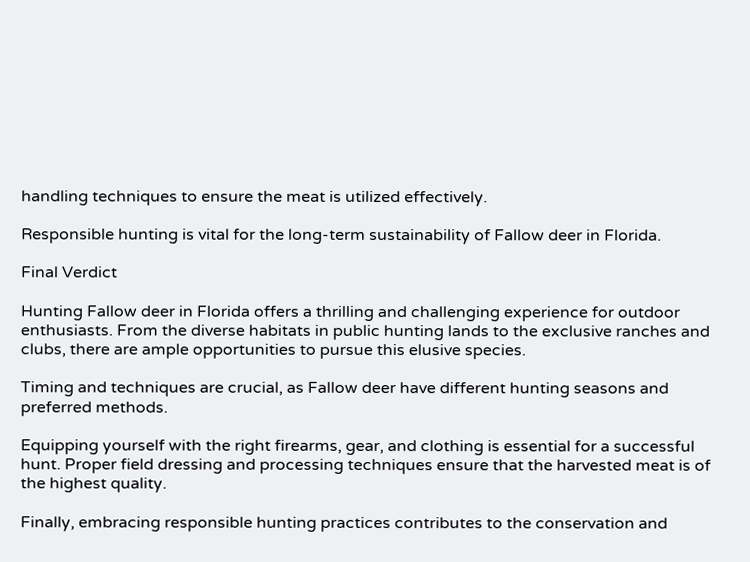handling techniques to ensure the meat is utilized effectively.

Responsible hunting is vital for the long-term sustainability of Fallow deer in Florida.

Final Verdict

Hunting Fallow deer in Florida offers a thrilling and challenging experience for outdoor enthusiasts. From the diverse habitats in public hunting lands to the exclusive ranches and clubs, there are ample opportunities to pursue this elusive species.

Timing and techniques are crucial, as Fallow deer have different hunting seasons and preferred methods.

Equipping yourself with the right firearms, gear, and clothing is essential for a successful hunt. Proper field dressing and processing techniques ensure that the harvested meat is of the highest quality.

Finally, embracing responsible hunting practices contributes to the conservation and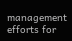management efforts for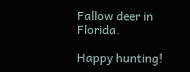Fallow deer in Florida.

Happy hunting!